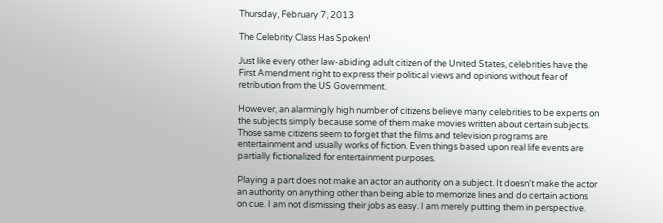Thursday, February 7, 2013

The Celebrity Class Has Spoken!

Just like every other law-abiding adult citizen of the United States, celebrities have the First Amendment right to express their political views and opinions without fear of retribution from the US Government.

However, an alarmingly high number of citizens believe many celebrities to be experts on the subjects simply because some of them make movies written about certain subjects. Those same citizens seem to forget that the films and television programs are entertainment and usually works of fiction. Even things based upon real life events are partially fictionalized for entertainment purposes.

Playing a part does not make an actor an authority on a subject. It doesn't make the actor an authority on anything other than being able to memorize lines and do certain actions on cue. I am not dismissing their jobs as easy. I am merely putting them in perspective.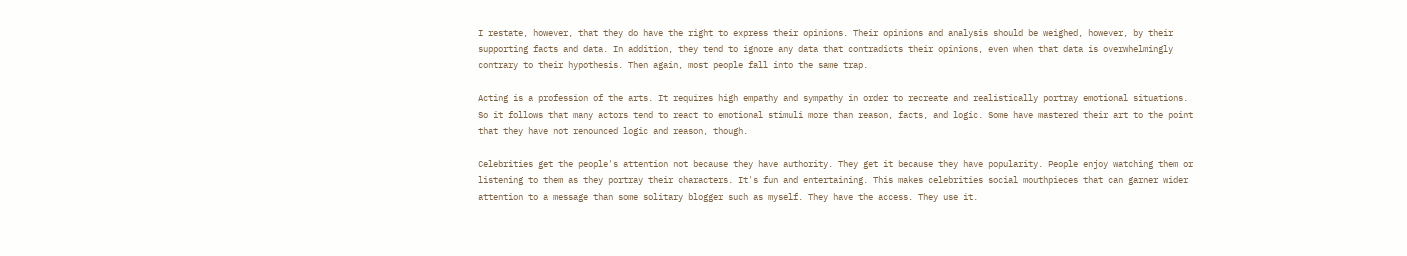I restate, however, that they do have the right to express their opinions. Their opinions and analysis should be weighed, however, by their supporting facts and data. In addition, they tend to ignore any data that contradicts their opinions, even when that data is overwhelmingly contrary to their hypothesis. Then again, most people fall into the same trap.

Acting is a profession of the arts. It requires high empathy and sympathy in order to recreate and realistically portray emotional situations. So it follows that many actors tend to react to emotional stimuli more than reason, facts, and logic. Some have mastered their art to the point that they have not renounced logic and reason, though.

Celebrities get the people's attention not because they have authority. They get it because they have popularity. People enjoy watching them or listening to them as they portray their characters. It's fun and entertaining. This makes celebrities social mouthpieces that can garner wider attention to a message than some solitary blogger such as myself. They have the access. They use it.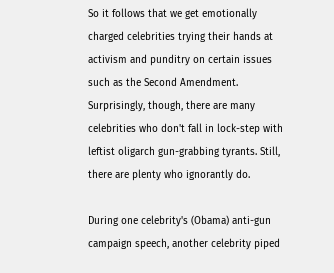So it follows that we get emotionally charged celebrities trying their hands at activism and punditry on certain issues such as the Second Amendment. Surprisingly, though, there are many celebrities who don't fall in lock-step with leftist oligarch gun-grabbing tyrants. Still, there are plenty who ignorantly do.

During one celebrity's (Obama) anti-gun campaign speech, another celebrity piped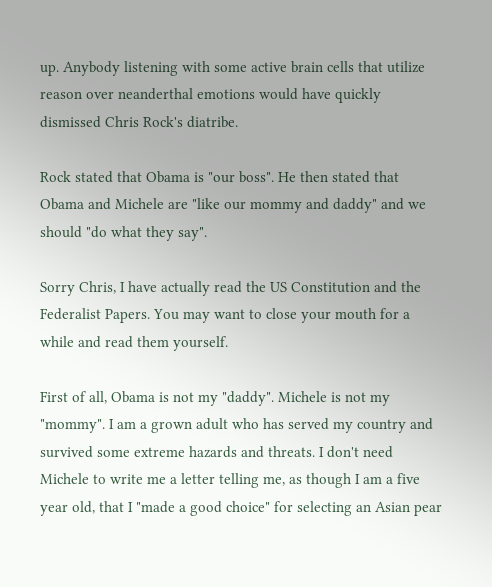up. Anybody listening with some active brain cells that utilize reason over neanderthal emotions would have quickly dismissed Chris Rock's diatribe.

Rock stated that Obama is "our boss". He then stated that Obama and Michele are "like our mommy and daddy" and we should "do what they say".

Sorry Chris, I have actually read the US Constitution and the Federalist Papers. You may want to close your mouth for a while and read them yourself.

First of all, Obama is not my "daddy". Michele is not my "mommy". I am a grown adult who has served my country and survived some extreme hazards and threats. I don't need Michele to write me a letter telling me, as though I am a five year old, that I "made a good choice" for selecting an Asian pear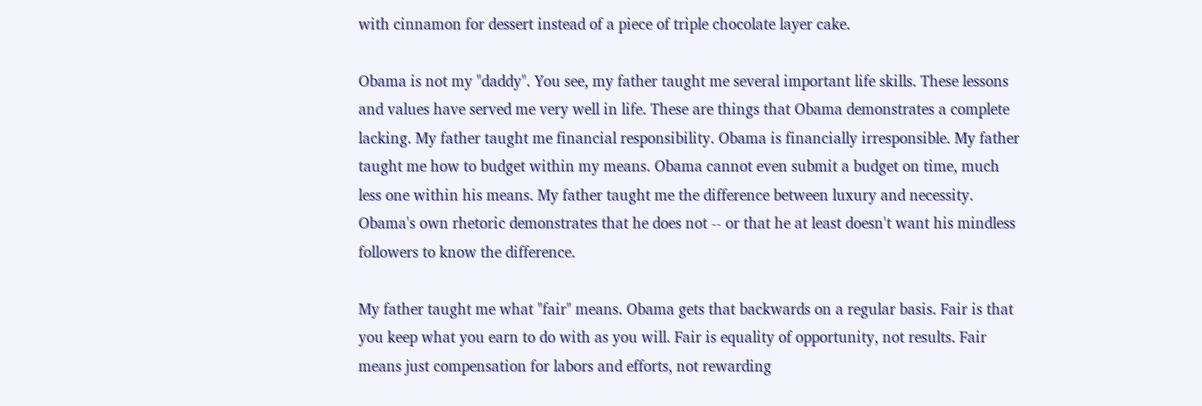with cinnamon for dessert instead of a piece of triple chocolate layer cake.

Obama is not my "daddy". You see, my father taught me several important life skills. These lessons and values have served me very well in life. These are things that Obama demonstrates a complete lacking. My father taught me financial responsibility. Obama is financially irresponsible. My father taught me how to budget within my means. Obama cannot even submit a budget on time, much less one within his means. My father taught me the difference between luxury and necessity. Obama's own rhetoric demonstrates that he does not -- or that he at least doesn't want his mindless followers to know the difference.

My father taught me what "fair" means. Obama gets that backwards on a regular basis. Fair is that you keep what you earn to do with as you will. Fair is equality of opportunity, not results. Fair means just compensation for labors and efforts, not rewarding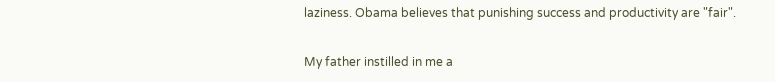laziness. Obama believes that punishing success and productivity are "fair".

My father instilled in me a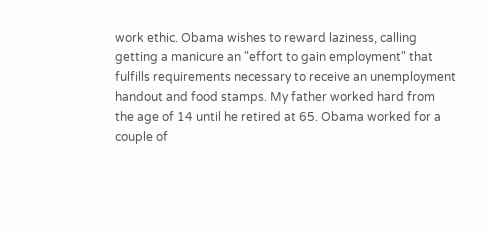work ethic. Obama wishes to reward laziness, calling getting a manicure an "effort to gain employment" that fulfills requirements necessary to receive an unemployment handout and food stamps. My father worked hard from the age of 14 until he retired at 65. Obama worked for a couple of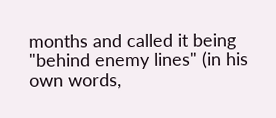months and called it being "behind enemy lines" (in his own words,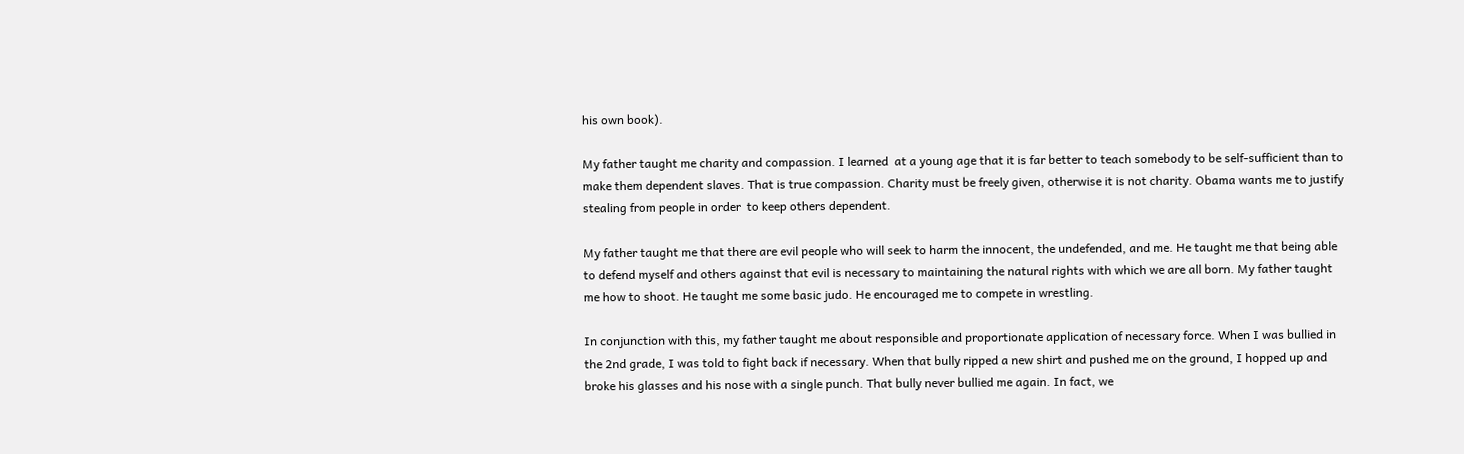his own book).

My father taught me charity and compassion. I learned  at a young age that it is far better to teach somebody to be self-sufficient than to make them dependent slaves. That is true compassion. Charity must be freely given, otherwise it is not charity. Obama wants me to justify stealing from people in order  to keep others dependent.

My father taught me that there are evil people who will seek to harm the innocent, the undefended, and me. He taught me that being able to defend myself and others against that evil is necessary to maintaining the natural rights with which we are all born. My father taught me how to shoot. He taught me some basic judo. He encouraged me to compete in wrestling.

In conjunction with this, my father taught me about responsible and proportionate application of necessary force. When I was bullied in the 2nd grade, I was told to fight back if necessary. When that bully ripped a new shirt and pushed me on the ground, I hopped up and broke his glasses and his nose with a single punch. That bully never bullied me again. In fact, we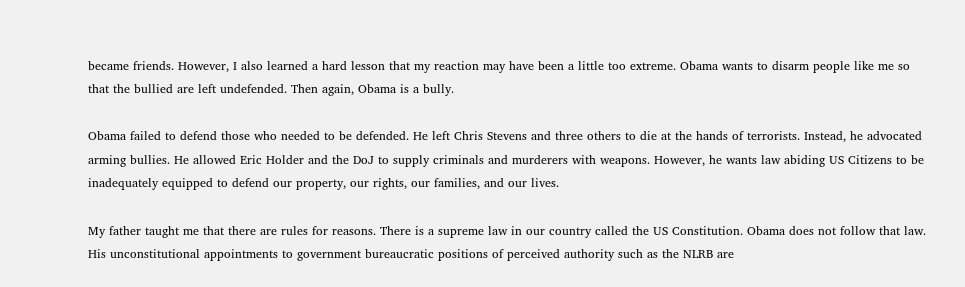became friends. However, I also learned a hard lesson that my reaction may have been a little too extreme. Obama wants to disarm people like me so that the bullied are left undefended. Then again, Obama is a bully.

Obama failed to defend those who needed to be defended. He left Chris Stevens and three others to die at the hands of terrorists. Instead, he advocated arming bullies. He allowed Eric Holder and the DoJ to supply criminals and murderers with weapons. However, he wants law abiding US Citizens to be inadequately equipped to defend our property, our rights, our families, and our lives.

My father taught me that there are rules for reasons. There is a supreme law in our country called the US Constitution. Obama does not follow that law. His unconstitutional appointments to government bureaucratic positions of perceived authority such as the NLRB are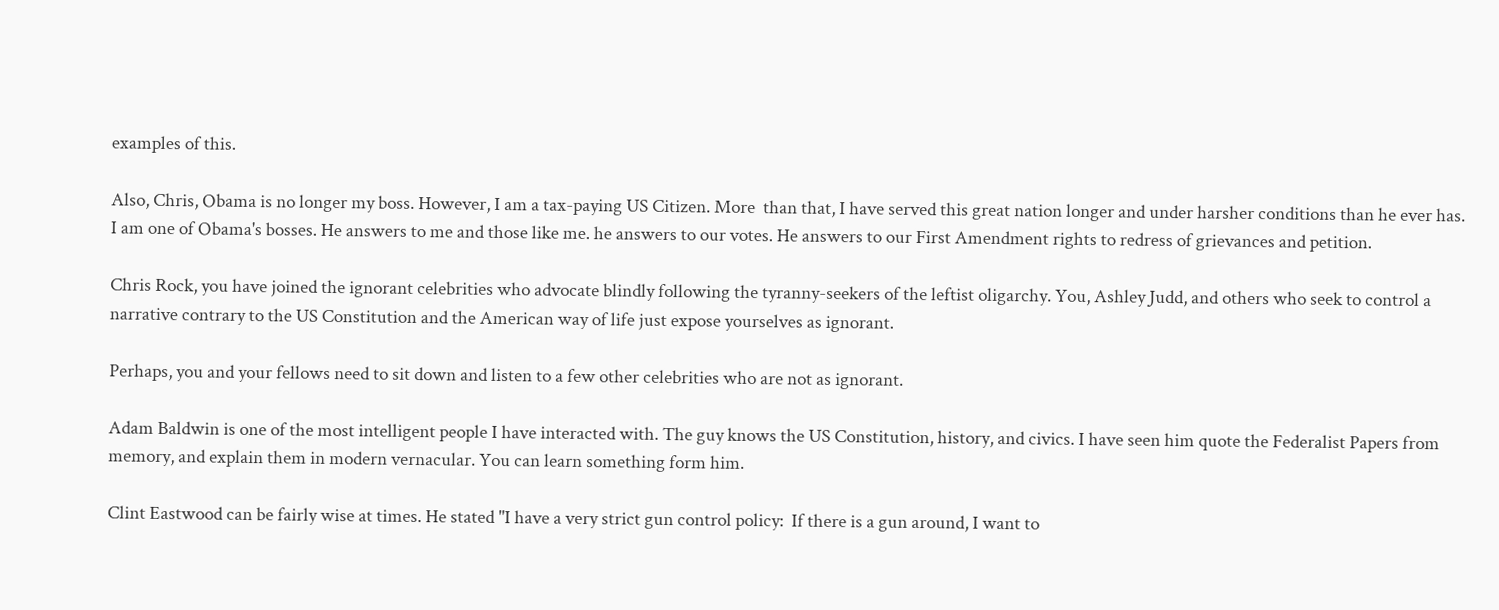examples of this.

Also, Chris, Obama is no longer my boss. However, I am a tax-paying US Citizen. More  than that, I have served this great nation longer and under harsher conditions than he ever has. I am one of Obama's bosses. He answers to me and those like me. he answers to our votes. He answers to our First Amendment rights to redress of grievances and petition.

Chris Rock, you have joined the ignorant celebrities who advocate blindly following the tyranny-seekers of the leftist oligarchy. You, Ashley Judd, and others who seek to control a narrative contrary to the US Constitution and the American way of life just expose yourselves as ignorant.

Perhaps, you and your fellows need to sit down and listen to a few other celebrities who are not as ignorant.

Adam Baldwin is one of the most intelligent people I have interacted with. The guy knows the US Constitution, history, and civics. I have seen him quote the Federalist Papers from memory, and explain them in modern vernacular. You can learn something form him.

Clint Eastwood can be fairly wise at times. He stated "I have a very strict gun control policy:  If there is a gun around, I want to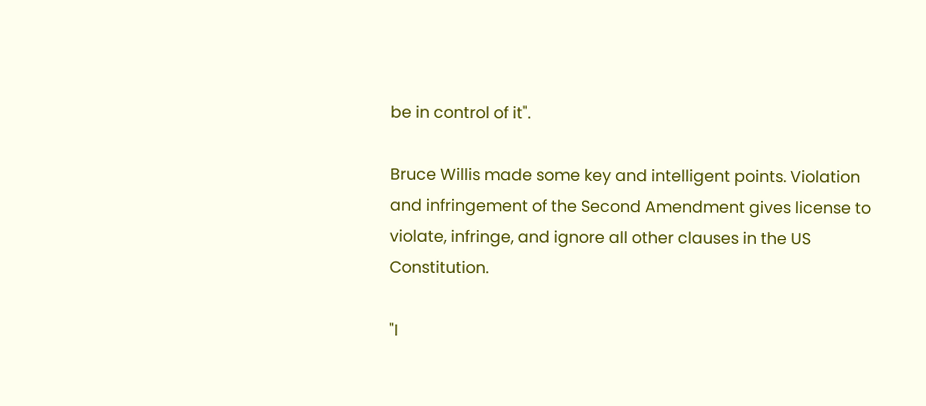be in control of it".

Bruce Willis made some key and intelligent points. Violation and infringement of the Second Amendment gives license to violate, infringe, and ignore all other clauses in the US Constitution.

"I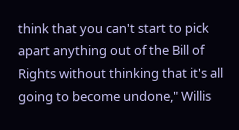think that you can't start to pick apart anything out of the Bill of Rights without thinking that it's all going to become undone," Willis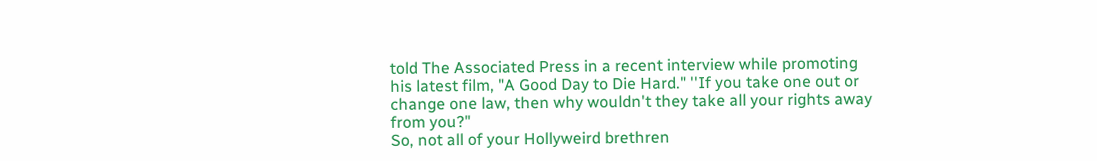told The Associated Press in a recent interview while promoting his latest film, "A Good Day to Die Hard." ''If you take one out or change one law, then why wouldn't they take all your rights away from you?"
So, not all of your Hollyweird brethren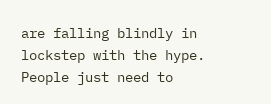are falling blindly in lockstep with the hype. People just need to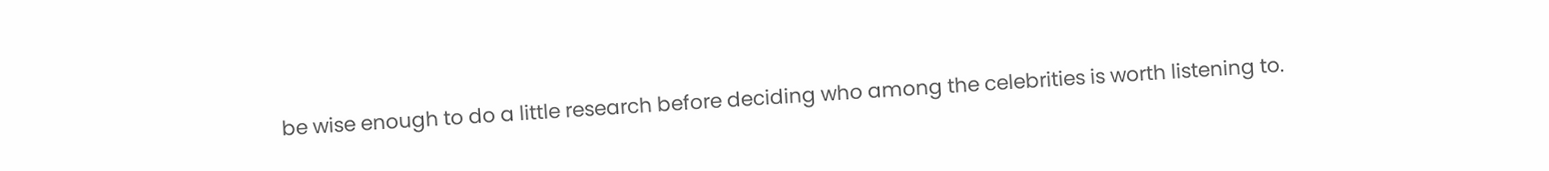be wise enough to do a little research before deciding who among the celebrities is worth listening to.